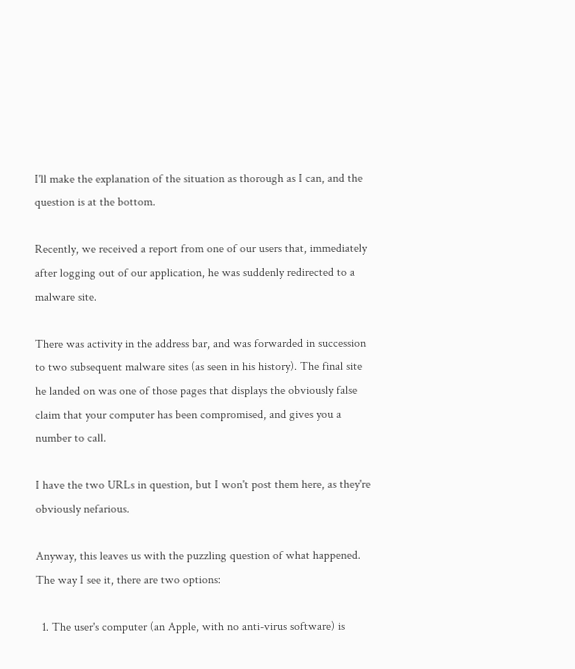I'll make the explanation of the situation as thorough as I can, and the question is at the bottom.

Recently, we received a report from one of our users that, immediately after logging out of our application, he was suddenly redirected to a malware site.

There was activity in the address bar, and was forwarded in succession to two subsequent malware sites (as seen in his history). The final site he landed on was one of those pages that displays the obviously false claim that your computer has been compromised, and gives you a number to call.

I have the two URLs in question, but I won't post them here, as they're obviously nefarious.

Anyway, this leaves us with the puzzling question of what happened. The way I see it, there are two options:

  1. The user's computer (an Apple, with no anti-virus software) is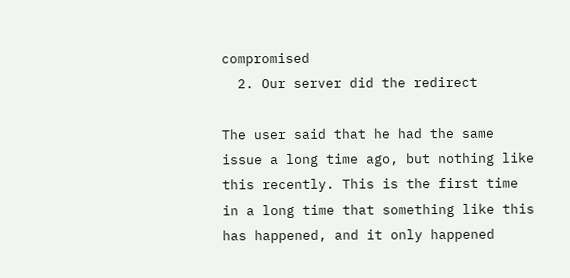compromised
  2. Our server did the redirect

The user said that he had the same issue a long time ago, but nothing like this recently. This is the first time in a long time that something like this has happened, and it only happened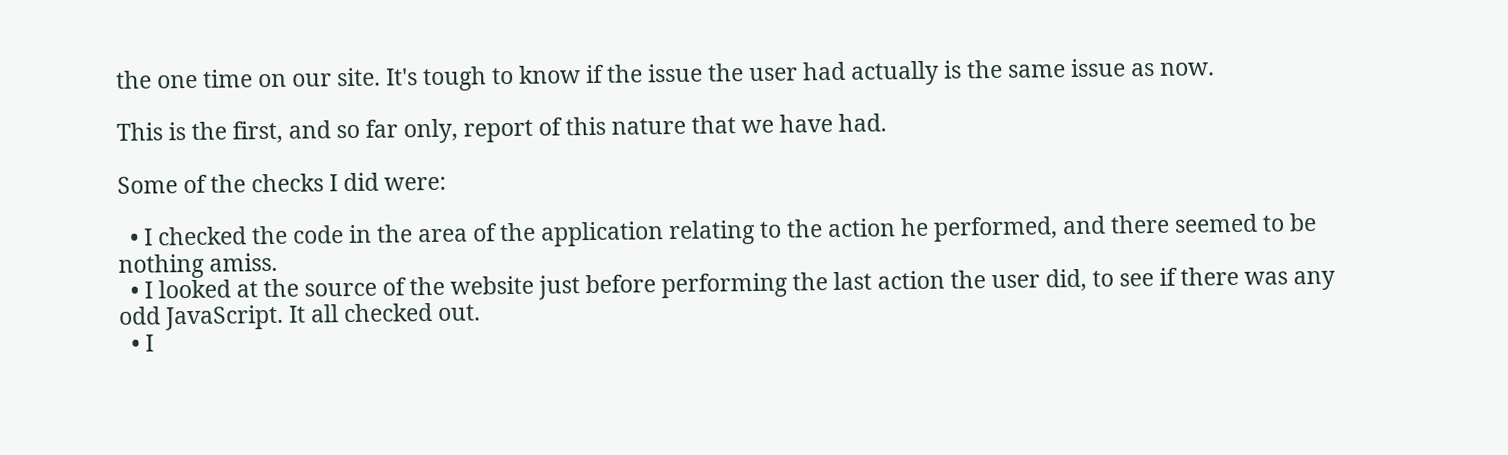the one time on our site. It's tough to know if the issue the user had actually is the same issue as now.

This is the first, and so far only, report of this nature that we have had.

Some of the checks I did were:

  • I checked the code in the area of the application relating to the action he performed, and there seemed to be nothing amiss.
  • I looked at the source of the website just before performing the last action the user did, to see if there was any odd JavaScript. It all checked out.
  • I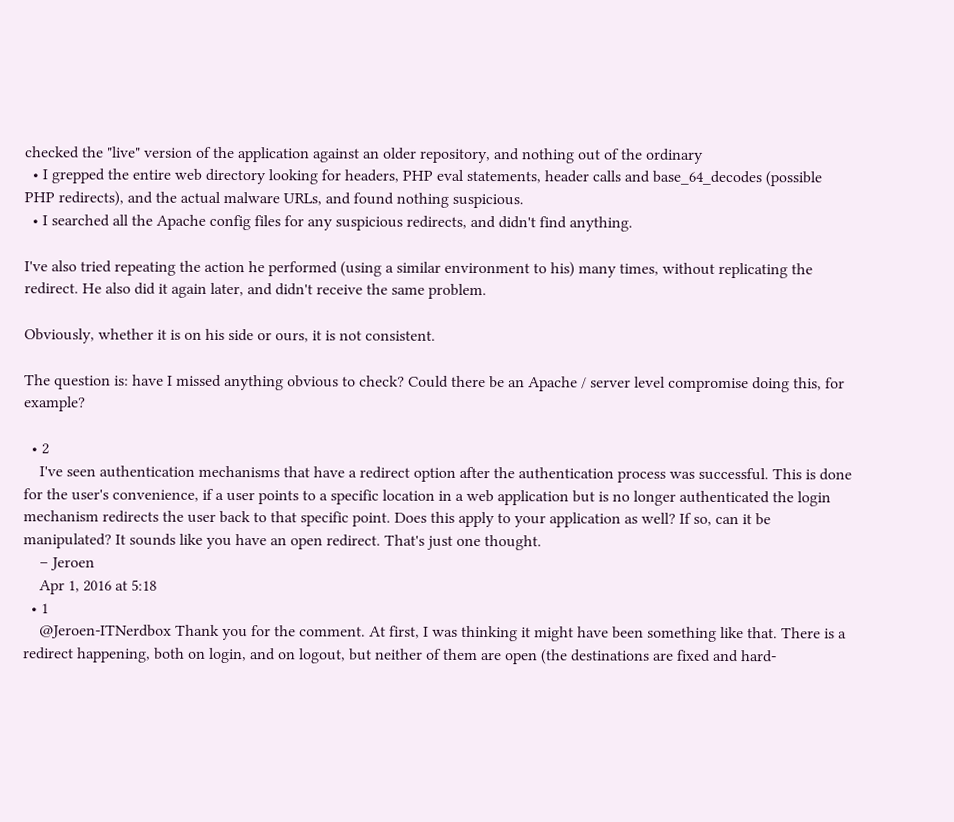checked the "live" version of the application against an older repository, and nothing out of the ordinary
  • I grepped the entire web directory looking for headers, PHP eval statements, header calls and base_64_decodes (possible PHP redirects), and the actual malware URLs, and found nothing suspicious.
  • I searched all the Apache config files for any suspicious redirects, and didn't find anything.

I've also tried repeating the action he performed (using a similar environment to his) many times, without replicating the redirect. He also did it again later, and didn't receive the same problem.

Obviously, whether it is on his side or ours, it is not consistent.

The question is: have I missed anything obvious to check? Could there be an Apache / server level compromise doing this, for example?

  • 2
    I've seen authentication mechanisms that have a redirect option after the authentication process was successful. This is done for the user's convenience, if a user points to a specific location in a web application but is no longer authenticated the login mechanism redirects the user back to that specific point. Does this apply to your application as well? If so, can it be manipulated? It sounds like you have an open redirect. That's just one thought.
    – Jeroen
    Apr 1, 2016 at 5:18
  • 1
    @Jeroen-ITNerdbox Thank you for the comment. At first, I was thinking it might have been something like that. There is a redirect happening, both on login, and on logout, but neither of them are open (the destinations are fixed and hard-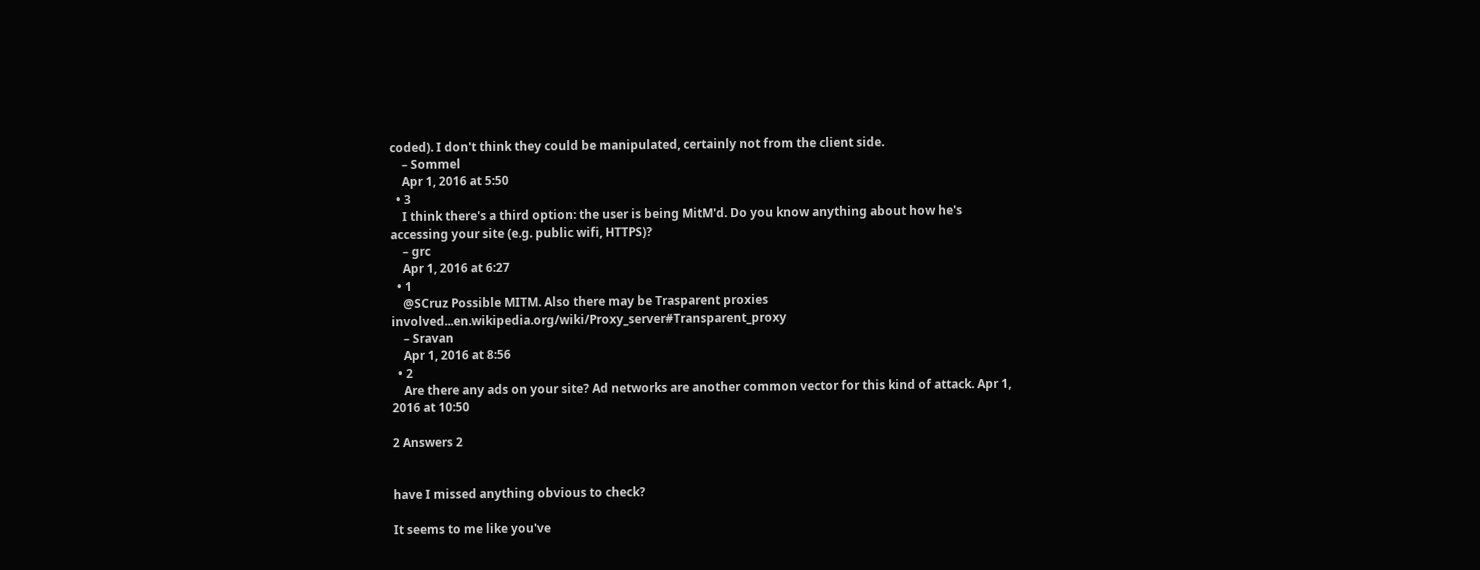coded). I don't think they could be manipulated, certainly not from the client side.
    – Sommel
    Apr 1, 2016 at 5:50
  • 3
    I think there's a third option: the user is being MitM'd. Do you know anything about how he's accessing your site (e.g. public wifi, HTTPS)?
    – grc
    Apr 1, 2016 at 6:27
  • 1
    @SCruz Possible MITM. Also there may be Trasparent proxies involved...en.wikipedia.org/wiki/Proxy_server#Transparent_proxy
    – Sravan
    Apr 1, 2016 at 8:56
  • 2
    Are there any ads on your site? Ad networks are another common vector for this kind of attack. Apr 1, 2016 at 10:50

2 Answers 2


have I missed anything obvious to check?

It seems to me like you've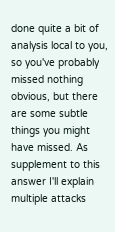done quite a bit of analysis local to you, so you've probably missed nothing obvious, but there are some subtle things you might have missed. As supplement to this answer I'll explain multiple attacks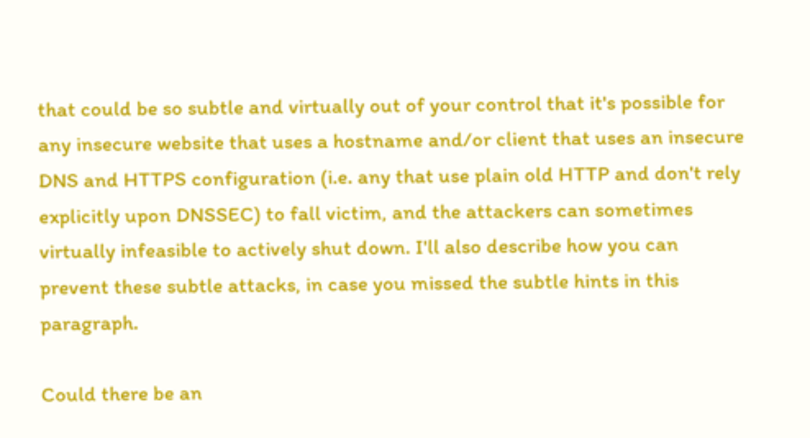that could be so subtle and virtually out of your control that it's possible for any insecure website that uses a hostname and/or client that uses an insecure DNS and HTTPS configuration (i.e. any that use plain old HTTP and don't rely explicitly upon DNSSEC) to fall victim, and the attackers can sometimes virtually infeasible to actively shut down. I'll also describe how you can prevent these subtle attacks, in case you missed the subtle hints in this paragraph.

Could there be an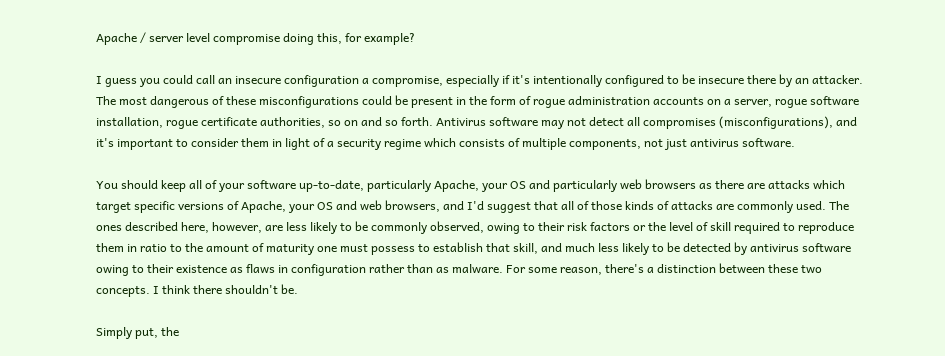Apache / server level compromise doing this, for example?

I guess you could call an insecure configuration a compromise, especially if it's intentionally configured to be insecure there by an attacker. The most dangerous of these misconfigurations could be present in the form of rogue administration accounts on a server, rogue software installation, rogue certificate authorities, so on and so forth. Antivirus software may not detect all compromises (misconfigurations), and it's important to consider them in light of a security regime which consists of multiple components, not just antivirus software.

You should keep all of your software up-to-date, particularly Apache, your OS and particularly web browsers as there are attacks which target specific versions of Apache, your OS and web browsers, and I'd suggest that all of those kinds of attacks are commonly used. The ones described here, however, are less likely to be commonly observed, owing to their risk factors or the level of skill required to reproduce them in ratio to the amount of maturity one must possess to establish that skill, and much less likely to be detected by antivirus software owing to their existence as flaws in configuration rather than as malware. For some reason, there's a distinction between these two concepts. I think there shouldn't be.

Simply put, the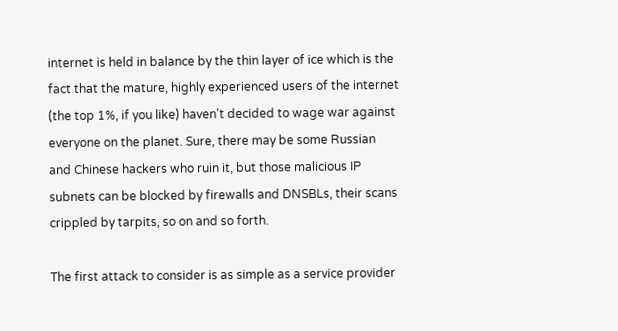internet is held in balance by the thin layer of ice which is the fact that the mature, highly experienced users of the internet (the top 1%, if you like) haven't decided to wage war against everyone on the planet. Sure, there may be some Russian and Chinese hackers who ruin it, but those malicious IP subnets can be blocked by firewalls and DNSBLs, their scans crippled by tarpits, so on and so forth.

The first attack to consider is as simple as a service provider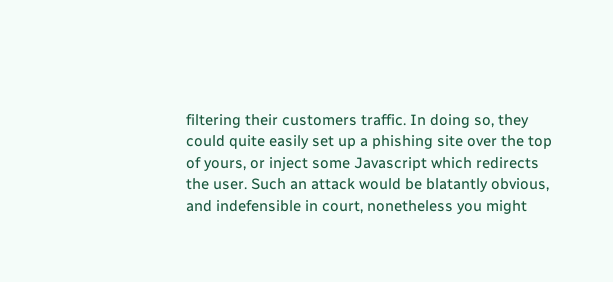filtering their customers traffic. In doing so, they could quite easily set up a phishing site over the top of yours, or inject some Javascript which redirects the user. Such an attack would be blatantly obvious, and indefensible in court, nonetheless you might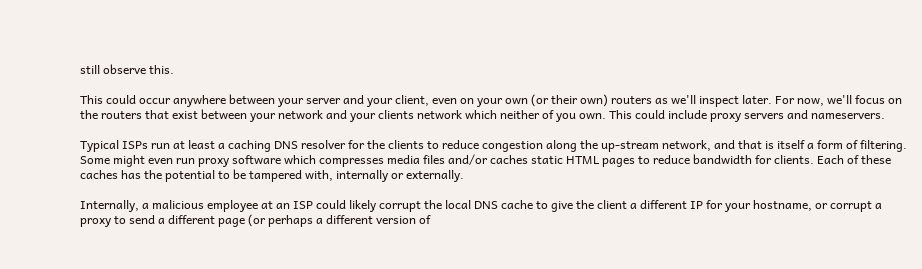still observe this.

This could occur anywhere between your server and your client, even on your own (or their own) routers as we'll inspect later. For now, we'll focus on the routers that exist between your network and your clients network which neither of you own. This could include proxy servers and nameservers.

Typical ISPs run at least a caching DNS resolver for the clients to reduce congestion along the up-stream network, and that is itself a form of filtering. Some might even run proxy software which compresses media files and/or caches static HTML pages to reduce bandwidth for clients. Each of these caches has the potential to be tampered with, internally or externally.

Internally, a malicious employee at an ISP could likely corrupt the local DNS cache to give the client a different IP for your hostname, or corrupt a proxy to send a different page (or perhaps a different version of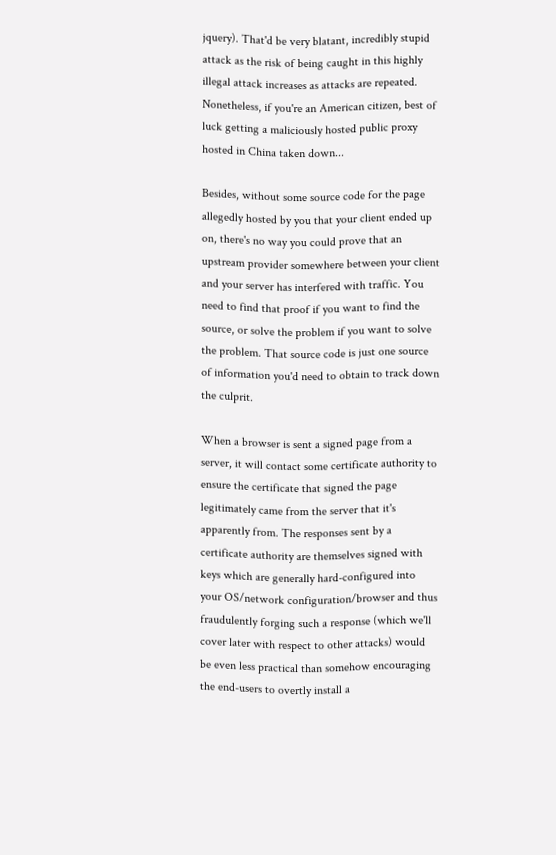jquery). That'd be very blatant, incredibly stupid attack as the risk of being caught in this highly illegal attack increases as attacks are repeated. Nonetheless, if you're an American citizen, best of luck getting a maliciously hosted public proxy hosted in China taken down...

Besides, without some source code for the page allegedly hosted by you that your client ended up on, there's no way you could prove that an upstream provider somewhere between your client and your server has interfered with traffic. You need to find that proof if you want to find the source, or solve the problem if you want to solve the problem. That source code is just one source of information you'd need to obtain to track down the culprit.

When a browser is sent a signed page from a server, it will contact some certificate authority to ensure the certificate that signed the page legitimately came from the server that it's apparently from. The responses sent by a certificate authority are themselves signed with keys which are generally hard-configured into your OS/network configuration/browser and thus fraudulently forging such a response (which we'll cover later with respect to other attacks) would be even less practical than somehow encouraging the end-users to overtly install a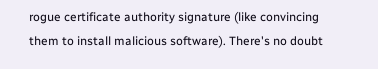rogue certificate authority signature (like convincing them to install malicious software). There's no doubt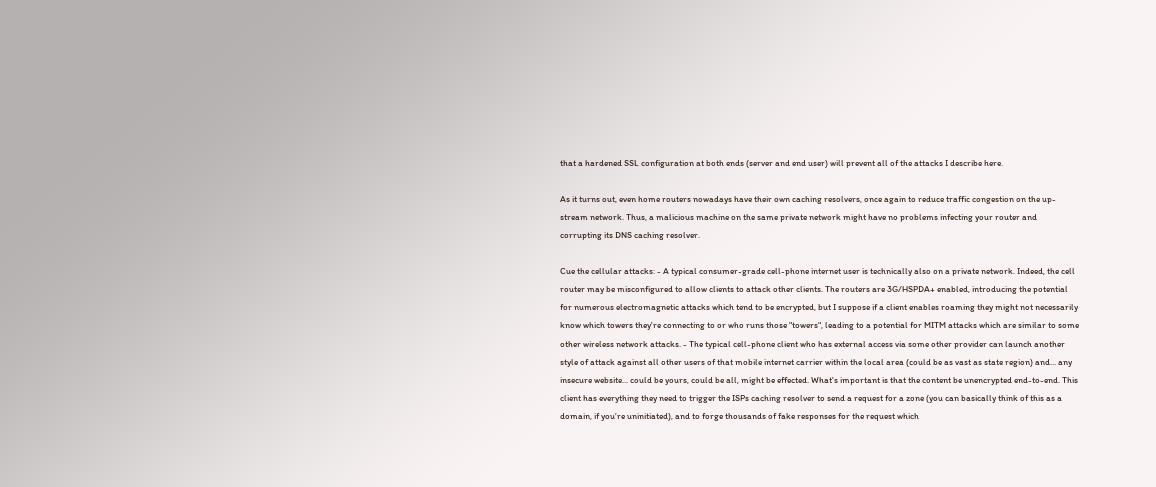that a hardened SSL configuration at both ends (server and end user) will prevent all of the attacks I describe here.

As it turns out, even home routers nowadays have their own caching resolvers, once again to reduce traffic congestion on the up-stream network. Thus, a malicious machine on the same private network might have no problems infecting your router and corrupting its DNS caching resolver.

Cue the cellular attacks: - A typical consumer-grade cell-phone internet user is technically also on a private network. Indeed, the cell router may be misconfigured to allow clients to attack other clients. The routers are 3G/HSPDA+ enabled, introducing the potential for numerous electromagnetic attacks which tend to be encrypted, but I suppose if a client enables roaming they might not necessarily know which towers they're connecting to or who runs those "towers", leading to a potential for MITM attacks which are similar to some other wireless network attacks. - The typical cell-phone client who has external access via some other provider can launch another style of attack against all other users of that mobile internet carrier within the local area (could be as vast as state region) and... any insecure website... could be yours, could be all, might be effected. What's important is that the content be unencrypted end-to-end. This client has everything they need to trigger the ISPs caching resolver to send a request for a zone (you can basically think of this as a domain, if you're uninitiated), and to forge thousands of fake responses for the request which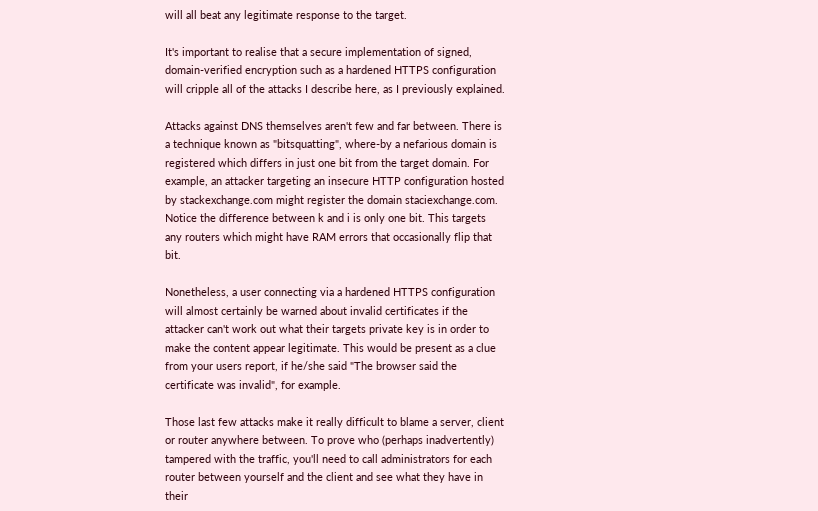will all beat any legitimate response to the target.

It's important to realise that a secure implementation of signed, domain-verified encryption such as a hardened HTTPS configuration will cripple all of the attacks I describe here, as I previously explained.

Attacks against DNS themselves aren't few and far between. There is a technique known as "bitsquatting", where-by a nefarious domain is registered which differs in just one bit from the target domain. For example, an attacker targeting an insecure HTTP configuration hosted by stackexchange.com might register the domain staciexchange.com. Notice the difference between k and i is only one bit. This targets any routers which might have RAM errors that occasionally flip that bit.

Nonetheless, a user connecting via a hardened HTTPS configuration will almost certainly be warned about invalid certificates if the attacker can't work out what their targets private key is in order to make the content appear legitimate. This would be present as a clue from your users report, if he/she said "The browser said the certificate was invalid", for example.

Those last few attacks make it really difficult to blame a server, client or router anywhere between. To prove who (perhaps inadvertently) tampered with the traffic, you'll need to call administrators for each router between yourself and the client and see what they have in their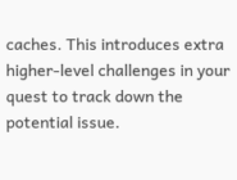caches. This introduces extra higher-level challenges in your quest to track down the potential issue.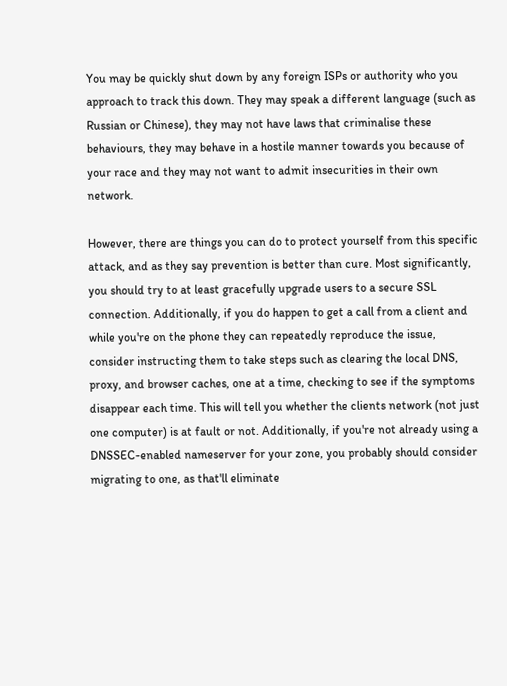You may be quickly shut down by any foreign ISPs or authority who you approach to track this down. They may speak a different language (such as Russian or Chinese), they may not have laws that criminalise these behaviours, they may behave in a hostile manner towards you because of your race and they may not want to admit insecurities in their own network.

However, there are things you can do to protect yourself from this specific attack, and as they say prevention is better than cure. Most significantly, you should try to at least gracefully upgrade users to a secure SSL connection. Additionally, if you do happen to get a call from a client and while you're on the phone they can repeatedly reproduce the issue, consider instructing them to take steps such as clearing the local DNS, proxy, and browser caches, one at a time, checking to see if the symptoms disappear each time. This will tell you whether the clients network (not just one computer) is at fault or not. Additionally, if you're not already using a DNSSEC-enabled nameserver for your zone, you probably should consider migrating to one, as that'll eliminate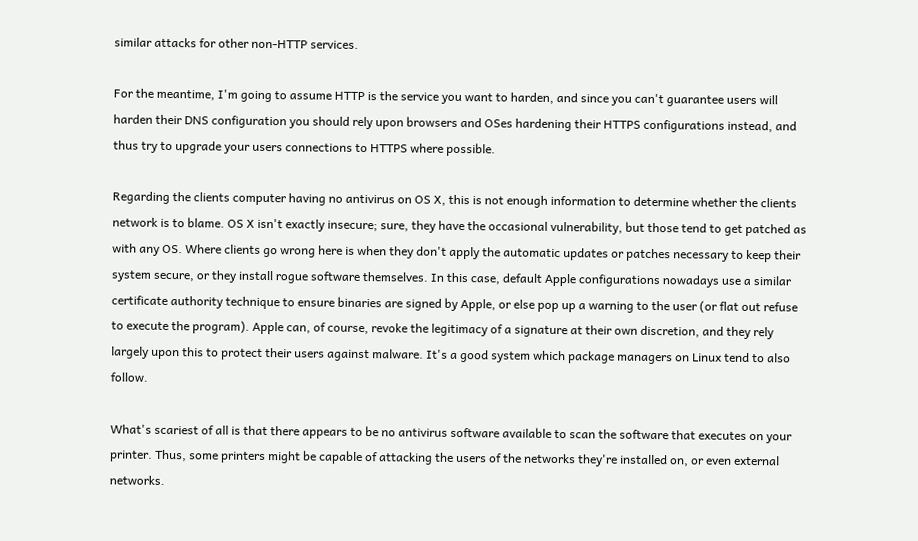similar attacks for other non-HTTP services.

For the meantime, I'm going to assume HTTP is the service you want to harden, and since you can't guarantee users will harden their DNS configuration you should rely upon browsers and OSes hardening their HTTPS configurations instead, and thus try to upgrade your users connections to HTTPS where possible.

Regarding the clients computer having no antivirus on OS X, this is not enough information to determine whether the clients network is to blame. OS X isn't exactly insecure; sure, they have the occasional vulnerability, but those tend to get patched as with any OS. Where clients go wrong here is when they don't apply the automatic updates or patches necessary to keep their system secure, or they install rogue software themselves. In this case, default Apple configurations nowadays use a similar certificate authority technique to ensure binaries are signed by Apple, or else pop up a warning to the user (or flat out refuse to execute the program). Apple can, of course, revoke the legitimacy of a signature at their own discretion, and they rely largely upon this to protect their users against malware. It's a good system which package managers on Linux tend to also follow.

What's scariest of all is that there appears to be no antivirus software available to scan the software that executes on your printer. Thus, some printers might be capable of attacking the users of the networks they're installed on, or even external networks.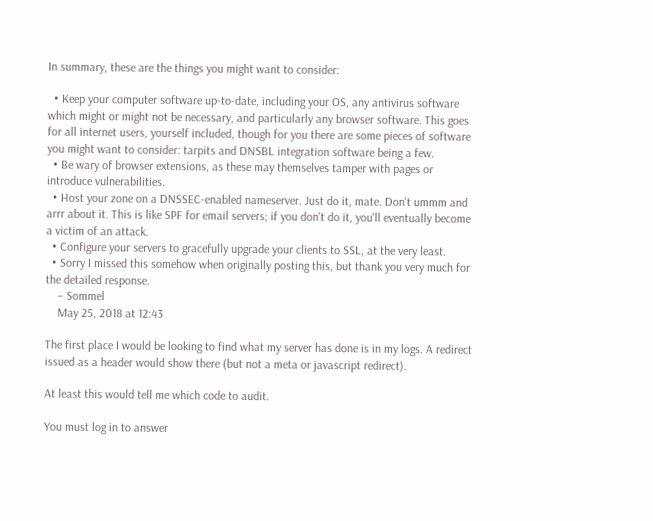In summary, these are the things you might want to consider:

  • Keep your computer software up-to-date, including your OS, any antivirus software which might or might not be necessary, and particularly any browser software. This goes for all internet users, yourself included, though for you there are some pieces of software you might want to consider: tarpits and DNSBL integration software being a few.
  • Be wary of browser extensions, as these may themselves tamper with pages or introduce vulnerabilities.
  • Host your zone on a DNSSEC-enabled nameserver. Just do it, mate. Don't ummm and arrr about it. This is like SPF for email servers; if you don't do it, you'll eventually become a victim of an attack.
  • Configure your servers to gracefully upgrade your clients to SSL, at the very least.
  • Sorry I missed this somehow when originally posting this, but thank you very much for the detailed response.
    – Sommel
    May 25, 2018 at 12:43

The first place I would be looking to find what my server has done is in my logs. A redirect issued as a header would show there (but not a meta or javascript redirect).

At least this would tell me which code to audit.

You must log in to answer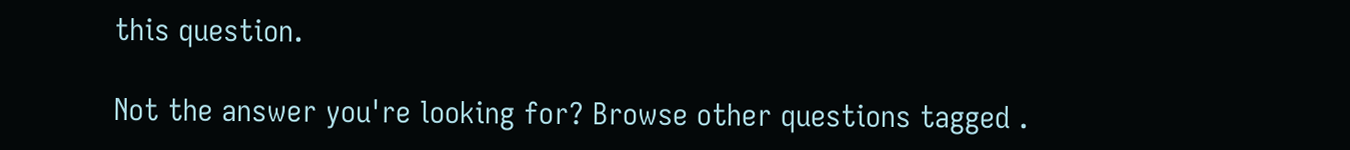this question.

Not the answer you're looking for? Browse other questions tagged .